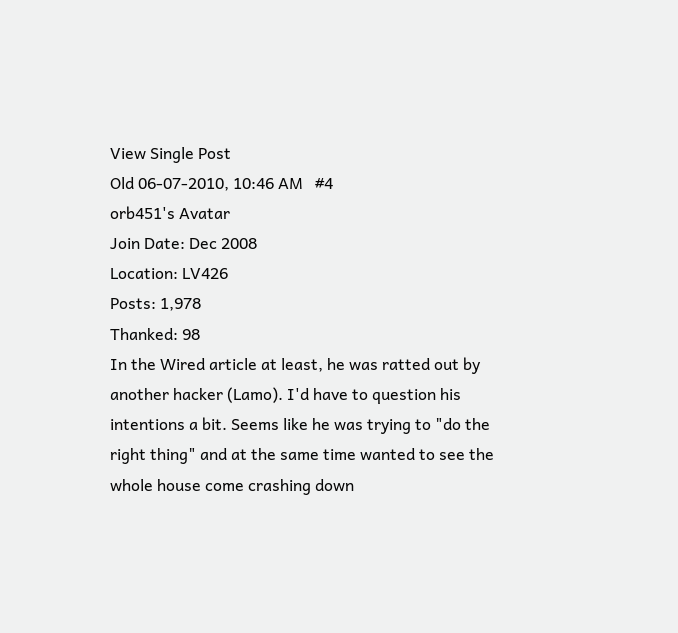View Single Post
Old 06-07-2010, 10:46 AM   #4
orb451's Avatar
Join Date: Dec 2008
Location: LV426
Posts: 1,978
Thanked: 98
In the Wired article at least, he was ratted out by another hacker (Lamo). I'd have to question his intentions a bit. Seems like he was trying to "do the right thing" and at the same time wanted to see the whole house come crashing down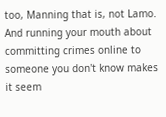too, Manning that is, not Lamo. And running your mouth about committing crimes online to someone you don't know makes it seem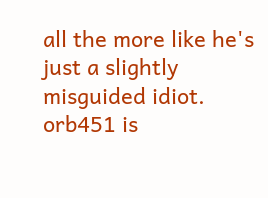all the more like he's just a slightly misguided idiot.
orb451 is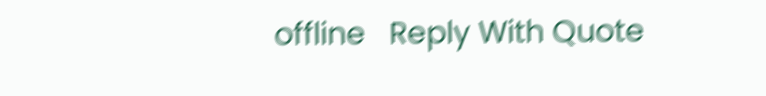offline   Reply With Quote